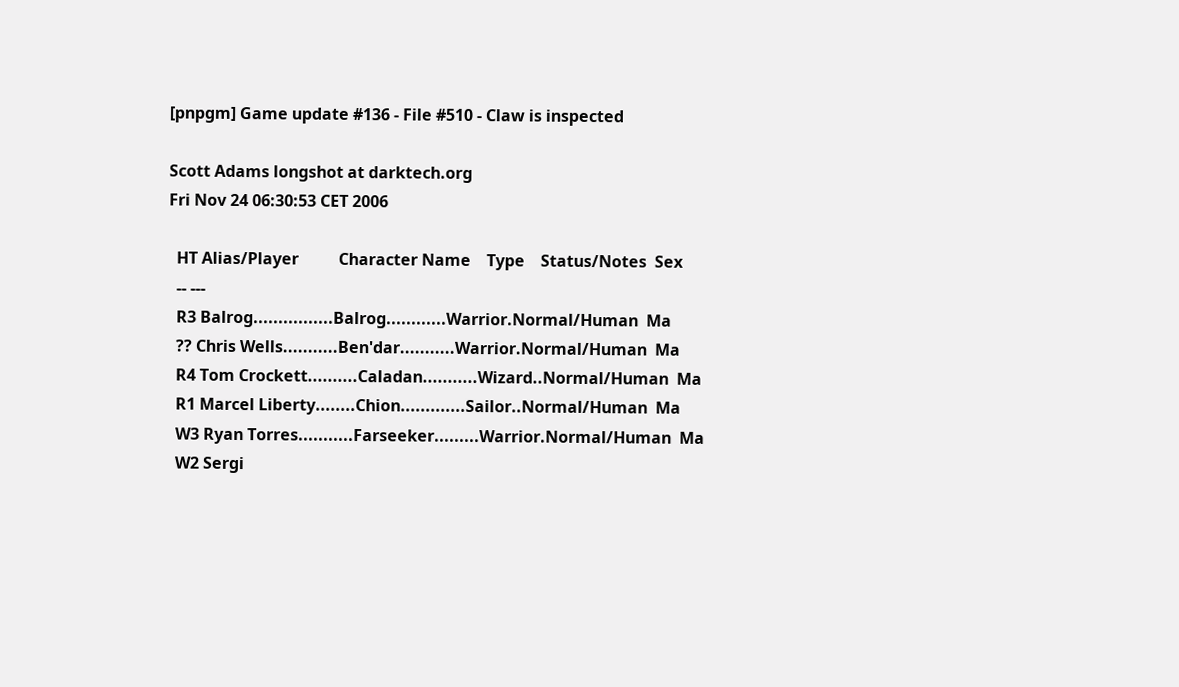[pnpgm] Game update #136 - File #510 - Claw is inspected

Scott Adams longshot at darktech.org
Fri Nov 24 06:30:53 CET 2006

  HT Alias/Player          Character Name    Type    Status/Notes  Sex
  -- ---
  R3 Balrog................Balrog............Warrior.Normal/Human  Ma
  ?? Chris Wells...........Ben'dar...........Warrior.Normal/Human  Ma
  R4 Tom Crockett..........Caladan...........Wizard..Normal/Human  Ma
  R1 Marcel Liberty........Chion.............Sailor..Normal/Human  Ma
  W3 Ryan Torres...........Farseeker.........Warrior.Normal/Human  Ma
  W2 Sergi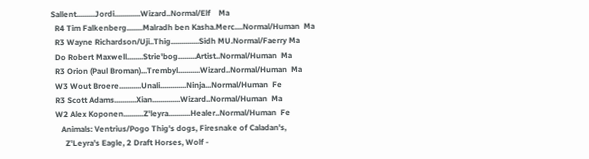Sallent.........Jordi.............Wizard..Normal/Elf    Ma
  R4 Tim Falkenberg........Malradh ben Kasha.Merc....Normal/Human  Ma
  R3 Wayne Richardson/Uji..Thig..............Sidh MU.Normal/Faerry Ma
  Do Robert Maxwell........Strie'bog.........Artist..Normal/Human  Ma
  R3 Orion (Paul Broman)...Trembyl...........Wizard..Normal/Human  Ma
  W3 Wout Broere...........Unali.............Ninja...Normal/Human  Fe
  R3 Scott Adams...........Xian..............Wizard..Normal/Human  Ma
  W2 Alex Koponen..........Z'leyra...........Healer..Normal/Human  Fe
     Animals: Ventrius/Pogo Thig's dogs, Firesnake of Caladan's,
       Z'Leyra's Eagle, 2 Draft Horses, Wolf -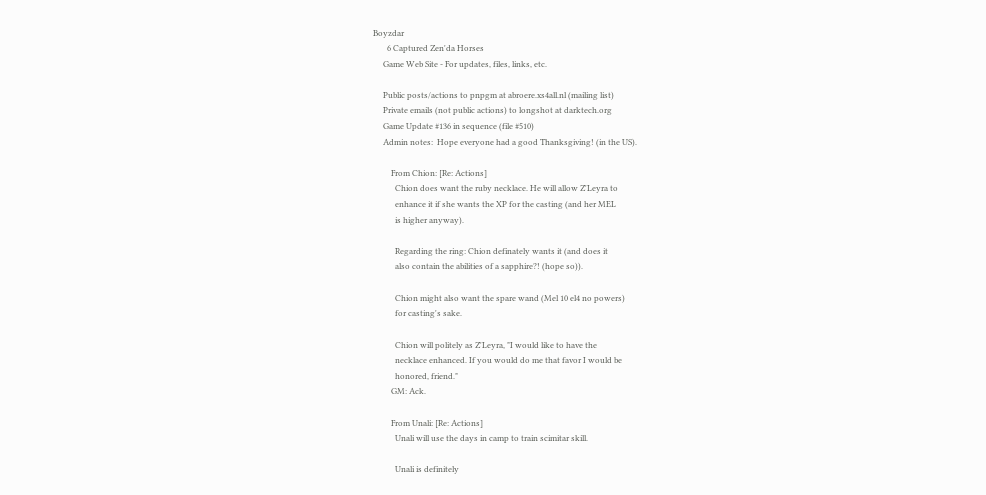Boyzdar
       6 Captured Zen'da Horses
     Game Web Site - For updates, files, links, etc.

     Public posts/actions to pnpgm at abroere.xs4all.nl (mailing list)
     Private emails (not public actions) to longshot at darktech.org
     Game Update #136 in sequence (file #510)
     Admin notes:  Hope everyone had a good Thanksgiving! (in the US).

         From Chion: [Re: Actions]
           Chion does want the ruby necklace. He will allow Z'Leyra to
           enhance it if she wants the XP for the casting (and her MEL
           is higher anyway).

           Regarding the ring: Chion definately wants it (and does it
           also contain the abilities of a sapphire?! (hope so)).

           Chion might also want the spare wand (Mel 10 el4 no powers)
           for casting's sake.

           Chion will politely as Z'Leyra, "I would like to have the
           necklace enhanced. If you would do me that favor I would be
           honored, friend."
         GM: Ack.

         From Unali: [Re: Actions]
           Unali will use the days in camp to train scimitar skill.

           Unali is definitely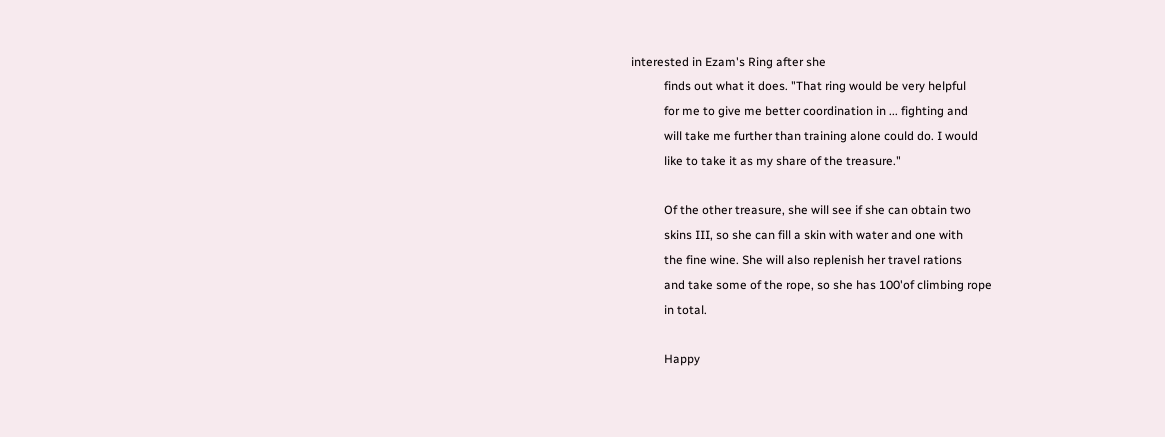interested in Ezam's Ring after she
           finds out what it does. "That ring would be very helpful
           for me to give me better coordination in ... fighting and
           will take me further than training alone could do. I would
           like to take it as my share of the treasure."

           Of the other treasure, she will see if she can obtain two
           skins III, so she can fill a skin with water and one with
           the fine wine. She will also replenish her travel rations
           and take some of the rope, so she has 100'of climbing rope
           in total.

           Happy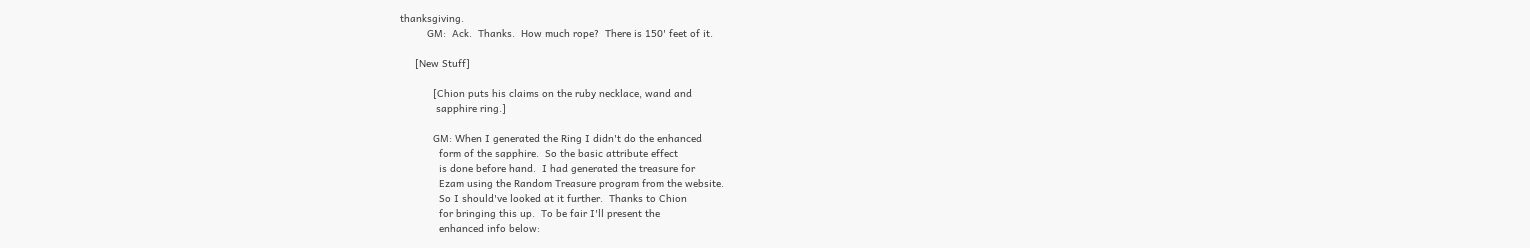thanksgiving.
         GM:  Ack.  Thanks.  How much rope?  There is 150' feet of it.

     [New Stuff]

           [Chion puts his claims on the ruby necklace, wand and
            sapphire ring.]

           GM: When I generated the Ring I didn't do the enhanced
             form of the sapphire.  So the basic attribute effect
             is done before hand.  I had generated the treasure for
             Ezam using the Random Treasure program from the website.
             So I should've looked at it further.  Thanks to Chion
             for bringing this up.  To be fair I'll present the
             enhanced info below: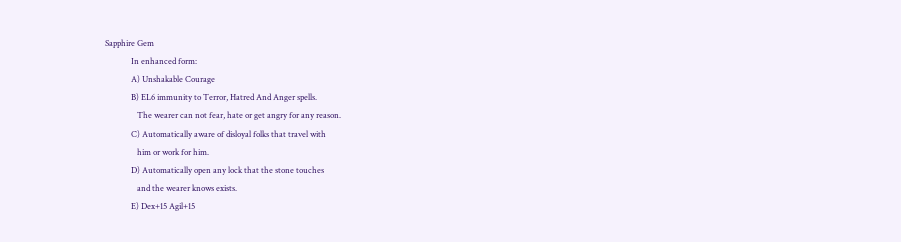Sapphire Gem
             In enhanced form:
             A) Unshakable Courage
             B) EL6 immunity to Terror, Hatred And Anger spells.
                The wearer can not fear, hate or get angry for any reason.
             C) Automatically aware of disloyal folks that travel with
                him or work for him.
             D) Automatically open any lock that the stone touches
                and the wearer knows exists.
             E) Dex+15 Agil+15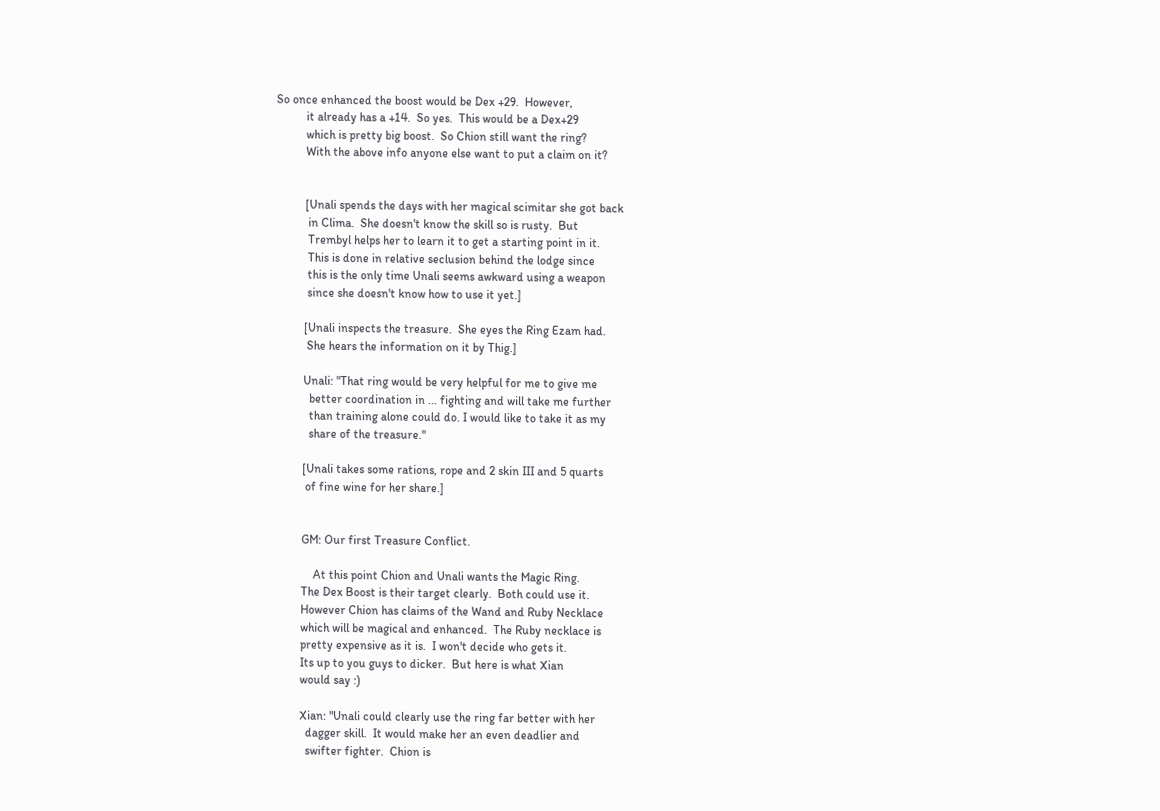So once enhanced the boost would be Dex +29.  However,
          it already has a +14.  So yes.  This would be a Dex+29
          which is pretty big boost.  So Chion still want the ring?
          With the above info anyone else want to put a claim on it?


          [Unali spends the days with her magical scimitar she got back
           in Clima.  She doesn't know the skill so is rusty.  But
           Trembyl helps her to learn it to get a starting point in it.
           This is done in relative seclusion behind the lodge since
           this is the only time Unali seems awkward using a weapon
           since she doesn't know how to use it yet.]

          [Unali inspects the treasure.  She eyes the Ring Ezam had.
           She hears the information on it by Thig.]

          Unali: "That ring would be very helpful for me to give me
            better coordination in ... fighting and will take me further
            than training alone could do. I would like to take it as my
            share of the treasure."

          [Unali takes some rations, rope and 2 skin III and 5 quarts
           of fine wine for her share.]


          GM: Our first Treasure Conflict.

              At this point Chion and Unali wants the Magic Ring.
          The Dex Boost is their target clearly.  Both could use it.
          However Chion has claims of the Wand and Ruby Necklace
          which will be magical and enhanced.  The Ruby necklace is
          pretty expensive as it is.  I won't decide who gets it.
          Its up to you guys to dicker.  But here is what Xian
          would say :)

          Xian: "Unali could clearly use the ring far better with her
            dagger skill.  It would make her an even deadlier and
            swifter fighter.  Chion is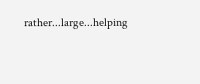rather...large...helping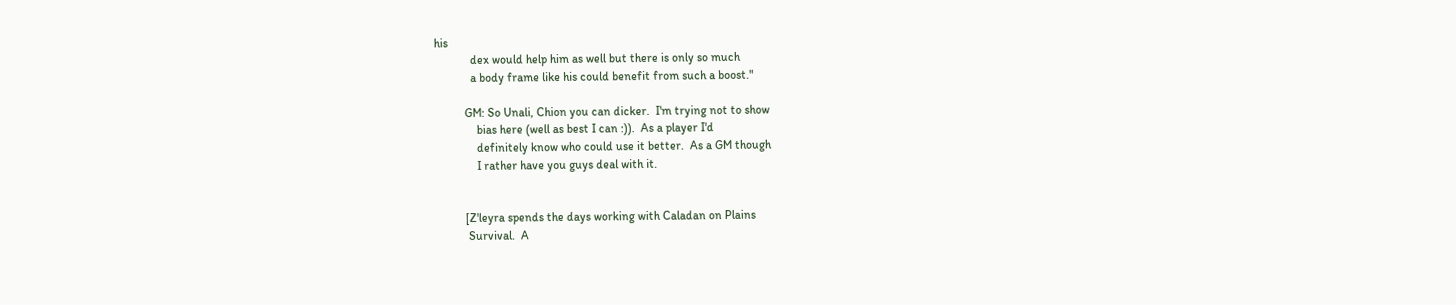his
            dex would help him as well but there is only so much
            a body frame like his could benefit from such a boost."

          GM: So Unali, Chion you can dicker.  I'm trying not to show
              bias here (well as best I can :)).  As a player I'd
              definitely know who could use it better.  As a GM though
              I rather have you guys deal with it.


          [Z'leyra spends the days working with Caladan on Plains
           Survival.  A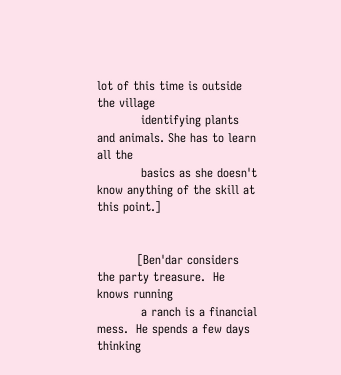lot of this time is outside the village
           identifying plants and animals. She has to learn all the
           basics as she doesn't know anything of the skill at this point.]


          [Ben'dar considers the party treasure.  He knows running
           a ranch is a financial mess.  He spends a few days thinking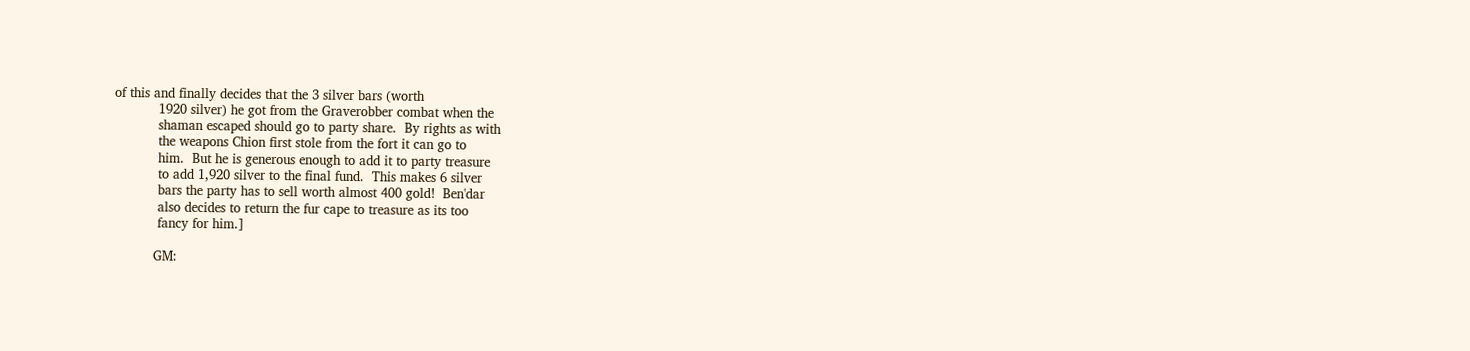of this and finally decides that the 3 silver bars (worth
           1920 silver) he got from the Graverobber combat when the
           shaman escaped should go to party share.  By rights as with
           the weapons Chion first stole from the fort it can go to
           him.  But he is generous enough to add it to party treasure
           to add 1,920 silver to the final fund.  This makes 6 silver
           bars the party has to sell worth almost 400 gold!  Ben'dar
           also decides to return the fur cape to treasure as its too
           fancy for him.]

          GM: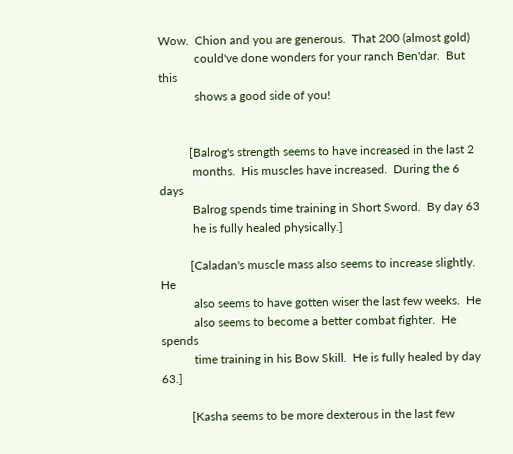Wow.  Chion and you are generous.  That 200 (almost gold)
            could've done wonders for your ranch Ben'dar.  But this
            shows a good side of you!


          [Balrog's strength seems to have increased in the last 2
           months.  His muscles have increased.  During the 6 days
           Balrog spends time training in Short Sword.  By day 63
           he is fully healed physically.]

          [Caladan's muscle mass also seems to increase slightly.  He
           also seems to have gotten wiser the last few weeks.  He
           also seems to become a better combat fighter.  He spends
           time training in his Bow Skill.  He is fully healed by day 63.]

          [Kasha seems to be more dexterous in the last few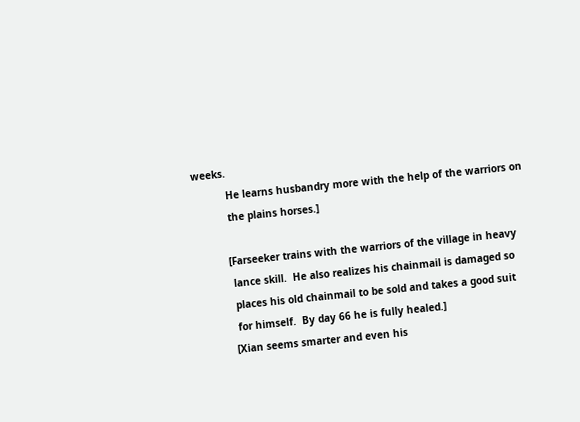weeks.
           He learns husbandry more with the help of the warriors on
           the plains horses.]

          [Farseeker trains with the warriors of the village in heavy
           lance skill.  He also realizes his chainmail is damaged so
           places his old chainmail to be sold and takes a good suit
           for himself.  By day 66 he is fully healed.]
          [Xian seems smarter and even his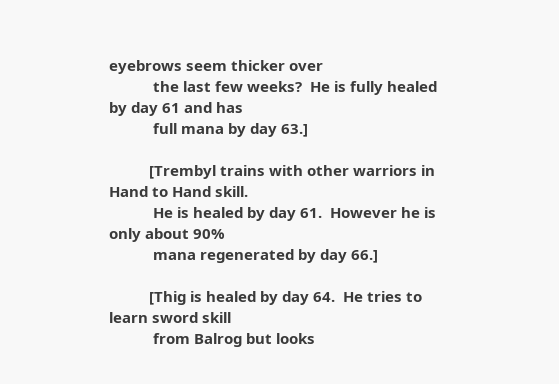eyebrows seem thicker over
           the last few weeks?  He is fully healed by day 61 and has
           full mana by day 63.]

          [Trembyl trains with other warriors in Hand to Hand skill.
           He is healed by day 61.  However he is only about 90%
           mana regenerated by day 66.]

          [Thig is healed by day 64.  He tries to learn sword skill
           from Balrog but looks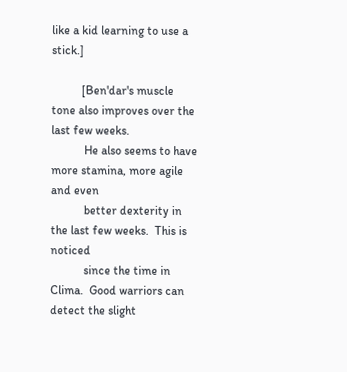like a kid learning to use a stick.]

          [Ben'dar's muscle tone also improves over the last few weeks.
           He also seems to have more stamina, more agile and even
           better dexterity in the last few weeks.  This is noticed
           since the time in Clima.  Good warriors can detect the slight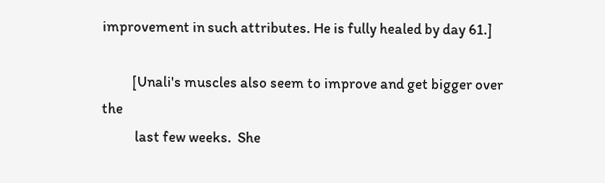improvement in such attributes. He is fully healed by day 61.]

          [Unali's muscles also seem to improve and get bigger over the
           last few weeks.  She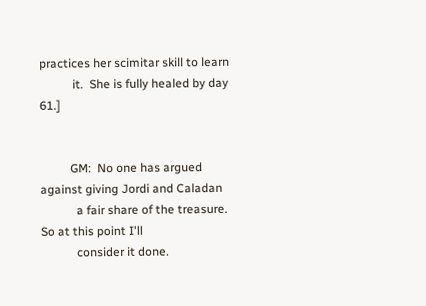practices her scimitar skill to learn
           it.  She is fully healed by day 61.]


          GM:  No one has argued against giving Jordi and Caladan
            a fair share of the treasure.  So at this point I'll
            consider it done.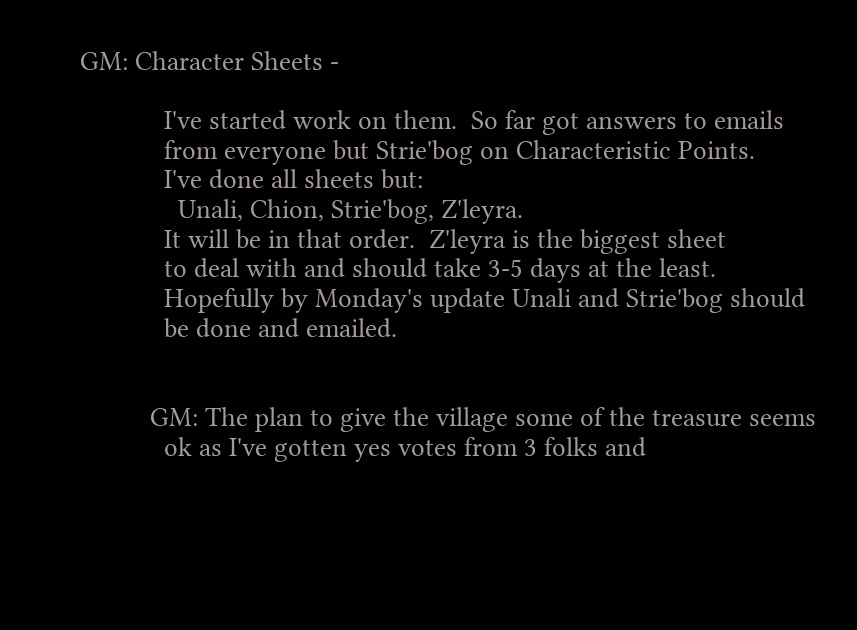GM: Character Sheets -

            I've started work on them.  So far got answers to emails
            from everyone but Strie'bog on Characteristic Points.
            I've done all sheets but:
              Unali, Chion, Strie'bog, Z'leyra.
            It will be in that order.  Z'leyra is the biggest sheet
            to deal with and should take 3-5 days at the least.
            Hopefully by Monday's update Unali and Strie'bog should
            be done and emailed.


          GM: The plan to give the village some of the treasure seems
            ok as I've gotten yes votes from 3 folks and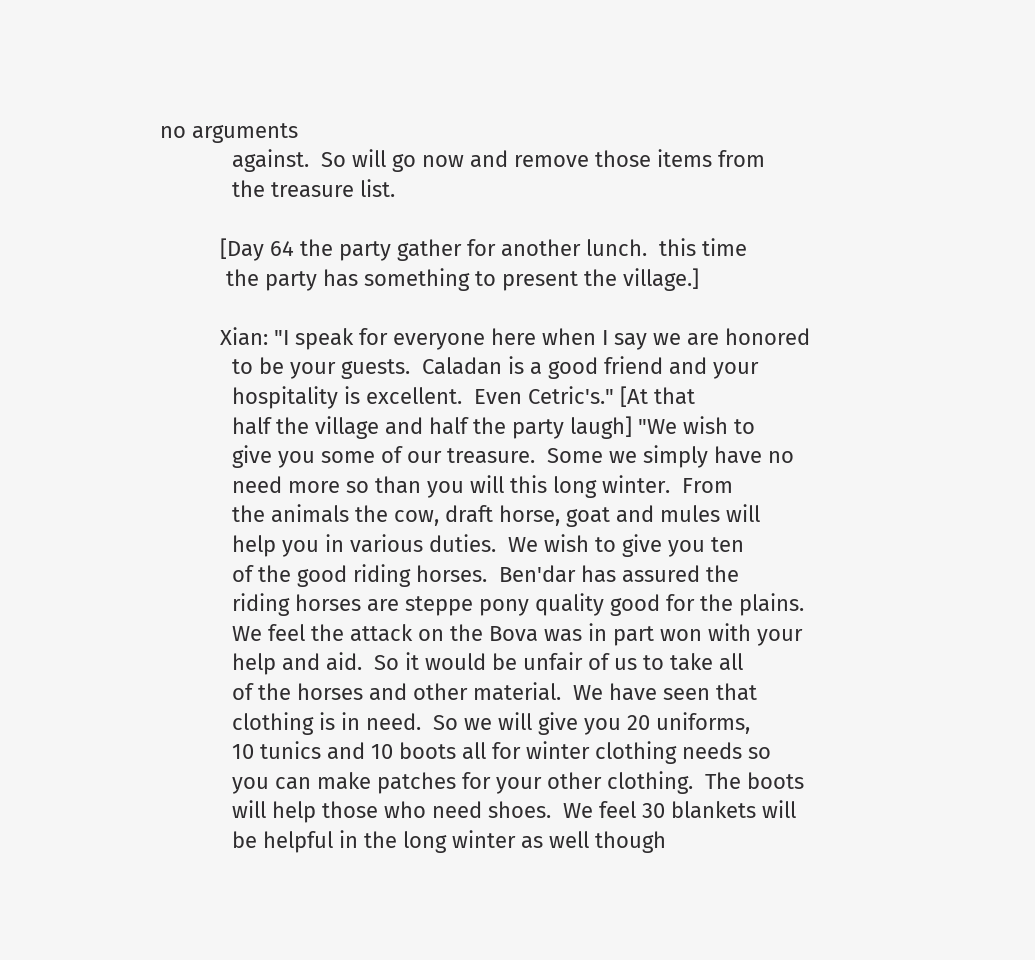no arguments
            against.  So will go now and remove those items from
            the treasure list.

          [Day 64 the party gather for another lunch.  this time
           the party has something to present the village.]

          Xian: "I speak for everyone here when I say we are honored
            to be your guests.  Caladan is a good friend and your
            hospitality is excellent.  Even Cetric's." [At that
            half the village and half the party laugh] "We wish to
            give you some of our treasure.  Some we simply have no
            need more so than you will this long winter.  From
            the animals the cow, draft horse, goat and mules will
            help you in various duties.  We wish to give you ten
            of the good riding horses.  Ben'dar has assured the
            riding horses are steppe pony quality good for the plains.
            We feel the attack on the Bova was in part won with your
            help and aid.  So it would be unfair of us to take all
            of the horses and other material.  We have seen that
            clothing is in need.  So we will give you 20 uniforms,
            10 tunics and 10 boots all for winter clothing needs so
            you can make patches for your other clothing.  The boots
            will help those who need shoes.  We feel 30 blankets will
            be helpful in the long winter as well though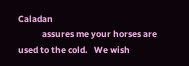Caladan
            assures me your horses are used to the cold.   We wish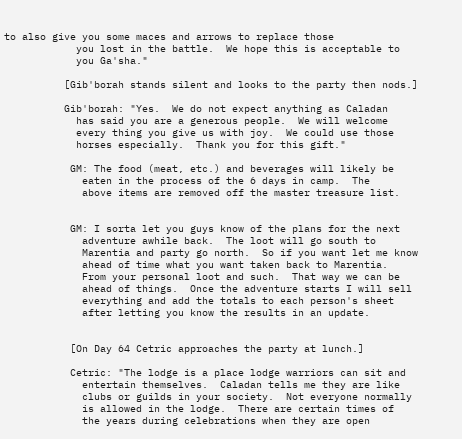to also give you some maces and arrows to replace those
            you lost in the battle.  We hope this is acceptable to
            you Ga'sha."

          [Gib'borah stands silent and looks to the party then nods.]

          Gib'borah: "Yes.  We do not expect anything as Caladan
            has said you are a generous people.  We will welcome
            every thing you give us with joy.  We could use those
            horses especially.  Thank you for this gift."

           GM: The food (meat, etc.) and beverages will likely be
             eaten in the process of the 6 days in camp.  The
             above items are removed off the master treasure list.


           GM: I sorta let you guys know of the plans for the next
             adventure awhile back.  The loot will go south to
             Marentia and party go north.  So if you want let me know
             ahead of time what you want taken back to Marentia.
             From your personal loot and such.  That way we can be
             ahead of things.  Once the adventure starts I will sell
             everything and add the totals to each person's sheet
             after letting you know the results in an update.


           [On Day 64 Cetric approaches the party at lunch.]

           Cetric: "The lodge is a place lodge warriors can sit and
             entertain themselves.  Caladan tells me they are like
             clubs or guilds in your society.  Not everyone normally
             is allowed in the lodge.  There are certain times of
             the years during celebrations when they are open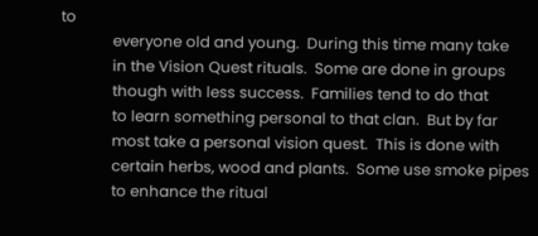to
             everyone old and young.  During this time many take
             in the Vision Quest rituals.  Some are done in groups
             though with less success.  Families tend to do that
             to learn something personal to that clan.  But by far
             most take a personal vision quest.  This is done with
             certain herbs, wood and plants.  Some use smoke pipes
             to enhance the ritual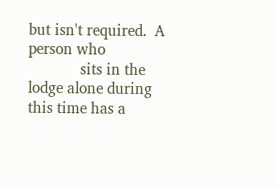but isn't required.  A person who
             sits in the lodge alone during this time has a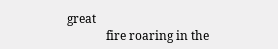great
             fire roaring in the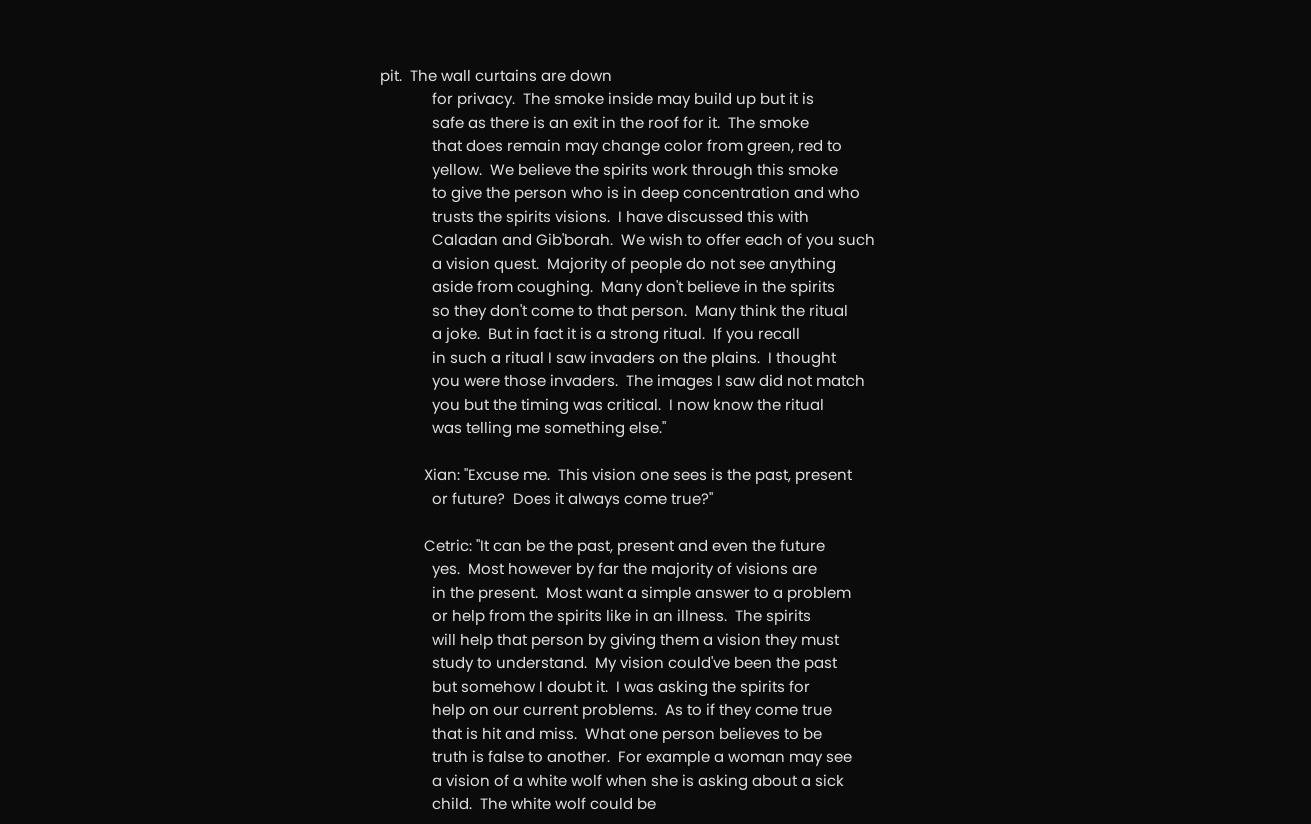pit.  The wall curtains are down
             for privacy.  The smoke inside may build up but it is
             safe as there is an exit in the roof for it.  The smoke
             that does remain may change color from green, red to
             yellow.  We believe the spirits work through this smoke
             to give the person who is in deep concentration and who
             trusts the spirits visions.  I have discussed this with
             Caladan and Gib'borah.  We wish to offer each of you such
             a vision quest.  Majority of people do not see anything
             aside from coughing.  Many don't believe in the spirits
             so they don't come to that person.  Many think the ritual
             a joke.  But in fact it is a strong ritual.  If you recall
             in such a ritual I saw invaders on the plains.  I thought
             you were those invaders.  The images I saw did not match
             you but the timing was critical.  I now know the ritual
             was telling me something else."

           Xian: "Excuse me.  This vision one sees is the past, present
             or future?  Does it always come true?"

           Cetric: "It can be the past, present and even the future
             yes.  Most however by far the majority of visions are
             in the present.  Most want a simple answer to a problem
             or help from the spirits like in an illness.  The spirits
             will help that person by giving them a vision they must
             study to understand.  My vision could've been the past
             but somehow I doubt it.  I was asking the spirits for
             help on our current problems.  As to if they come true
             that is hit and miss.  What one person believes to be
             truth is false to another.  For example a woman may see
             a vision of a white wolf when she is asking about a sick
             child.  The white wolf could be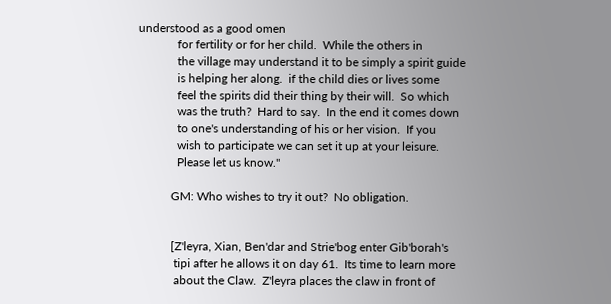understood as a good omen
             for fertility or for her child.  While the others in
             the village may understand it to be simply a spirit guide
             is helping her along.  if the child dies or lives some
             feel the spirits did their thing by their will.  So which
             was the truth?  Hard to say.  In the end it comes down
             to one's understanding of his or her vision.  If you
             wish to participate we can set it up at your leisure.
             Please let us know."

           GM: Who wishes to try it out?  No obligation.


           [Z'leyra, Xian, Ben'dar and Strie'bog enter Gib'borah's
            tipi after he allows it on day 61.  Its time to learn more
            about the Claw.  Z'leyra places the claw in front of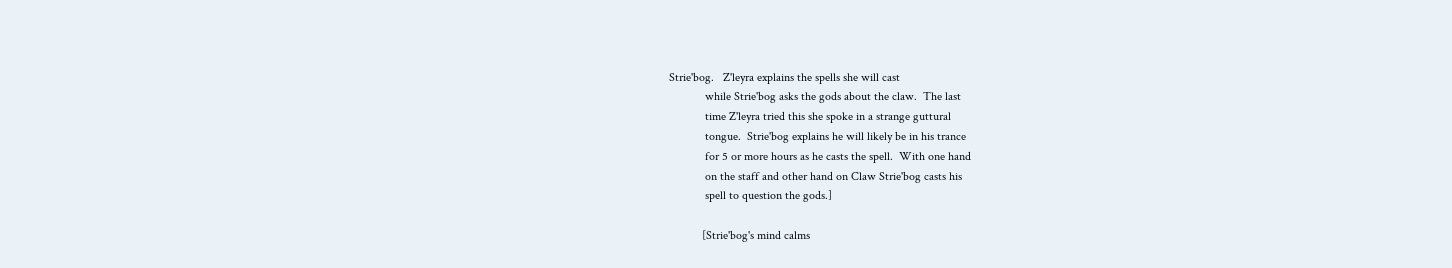Strie'bog.   Z'leyra explains the spells she will cast
            while Strie'bog asks the gods about the claw.  The last
            time Z'leyra tried this she spoke in a strange guttural
            tongue.  Strie'bog explains he will likely be in his trance
            for 5 or more hours as he casts the spell.  With one hand
            on the staff and other hand on Claw Strie'bog casts his
            spell to question the gods.]

           [Strie'bog's mind calms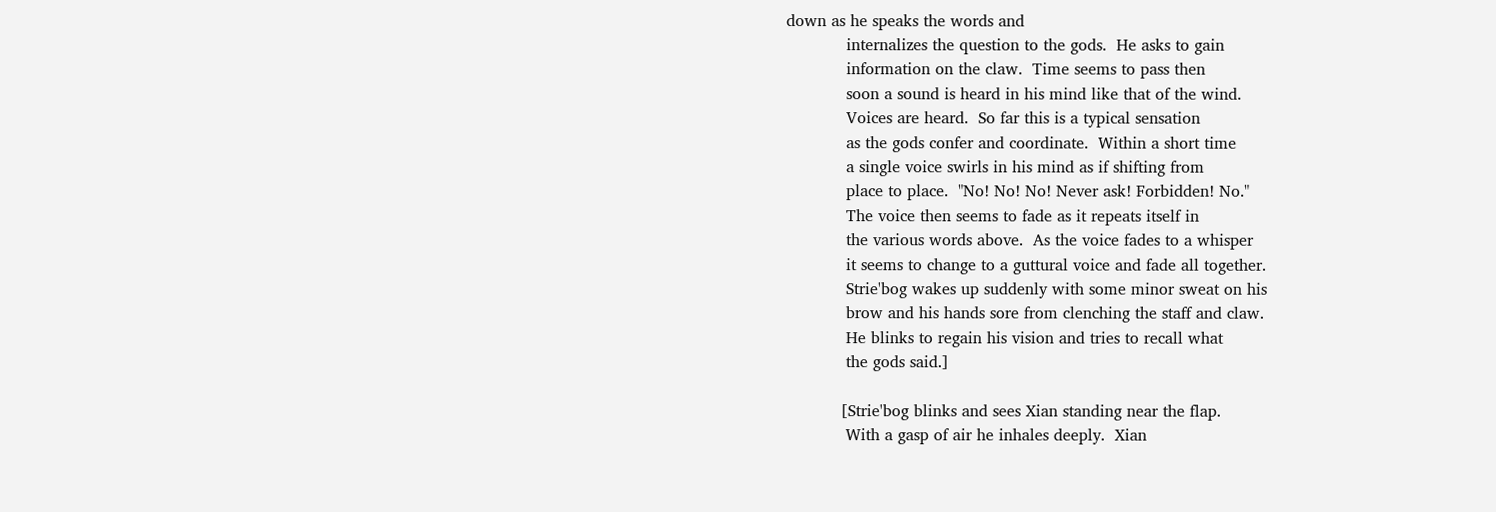down as he speaks the words and
            internalizes the question to the gods.  He asks to gain
            information on the claw.  Time seems to pass then
            soon a sound is heard in his mind like that of the wind.
            Voices are heard.  So far this is a typical sensation
            as the gods confer and coordinate.  Within a short time
            a single voice swirls in his mind as if shifting from
            place to place.  "No! No! No! Never ask! Forbidden! No."
            The voice then seems to fade as it repeats itself in
            the various words above.  As the voice fades to a whisper
            it seems to change to a guttural voice and fade all together.
            Strie'bog wakes up suddenly with some minor sweat on his
            brow and his hands sore from clenching the staff and claw.
            He blinks to regain his vision and tries to recall what
            the gods said.]

           [Strie'bog blinks and sees Xian standing near the flap.
            With a gasp of air he inhales deeply.  Xian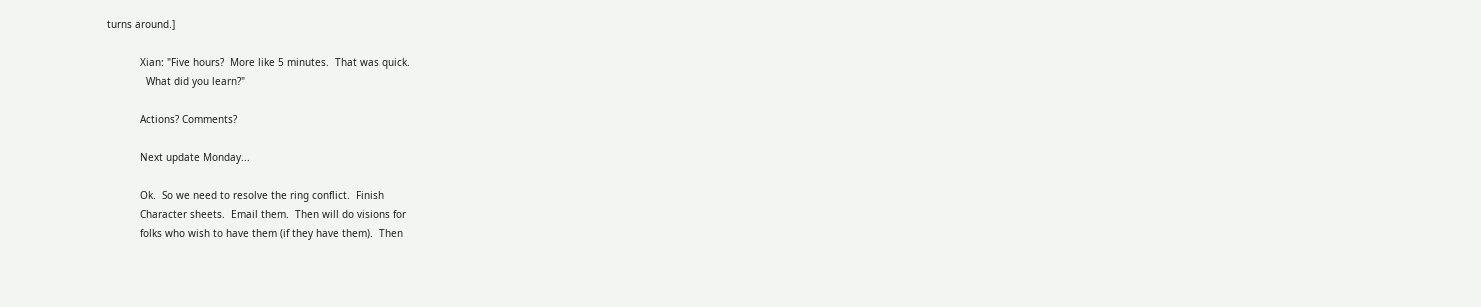turns around.]

           Xian: "Five hours?  More like 5 minutes.  That was quick.
             What did you learn?"

           Actions? Comments?

           Next update Monday...

           Ok.  So we need to resolve the ring conflict.  Finish
           Character sheets.  Email them.  Then will do visions for
           folks who wish to have them (if they have them).  Then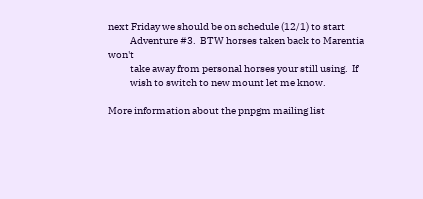next Friday we should be on schedule (12/1) to start
           Adventure #3.  BTW horses taken back to Marentia won't
           take away from personal horses your still using.  If
           wish to switch to new mount let me know.

More information about the pnpgm mailing list